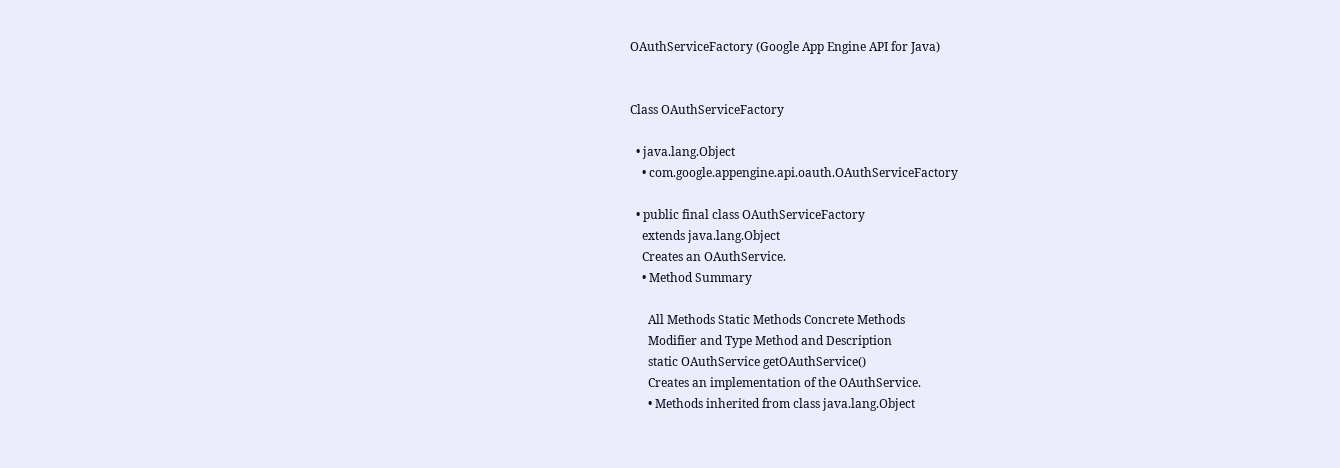OAuthServiceFactory (Google App Engine API for Java)


Class OAuthServiceFactory

  • java.lang.Object
    • com.google.appengine.api.oauth.OAuthServiceFactory

  • public final class OAuthServiceFactory
    extends java.lang.Object
    Creates an OAuthService.
    • Method Summary

      All Methods Static Methods Concrete Methods
      Modifier and Type Method and Description
      static OAuthService getOAuthService()
      Creates an implementation of the OAuthService.
      • Methods inherited from class java.lang.Object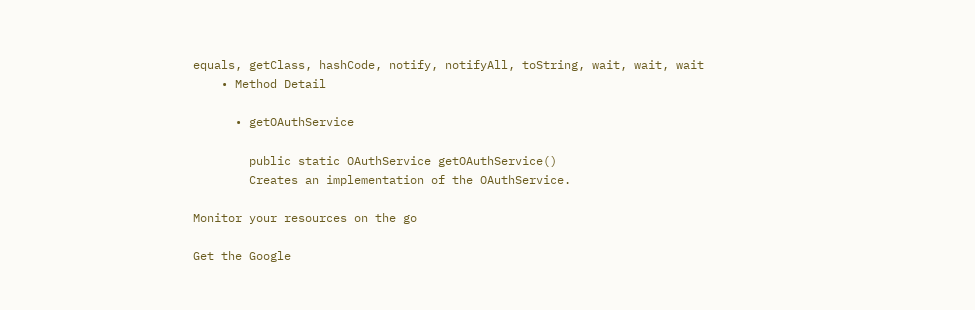equals, getClass, hashCode, notify, notifyAll, toString, wait, wait, wait
    • Method Detail

      • getOAuthService

        public static OAuthService getOAuthService()
        Creates an implementation of the OAuthService.

Monitor your resources on the go

Get the Google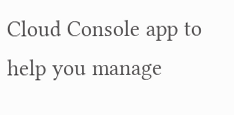Cloud Console app to help you manage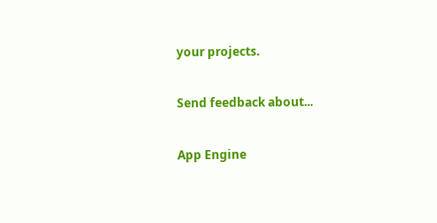your projects.

Send feedback about...

App Engine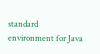standard environment for Java